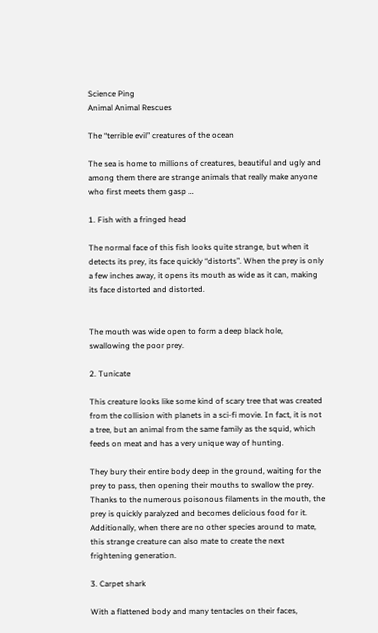Science Ping
Animal Animal Rescues

The “terrible evil” creatures of the ocean

The sea is home to millions of creatures, beautiful and ugly and among them there are strange animals that really make anyone who first meets them gasp …

1. Fish with a fringed head

The normal face of this fish looks quite strange, but when it detects its prey, its face quickly “distorts”. When the prey is only a few inches away, it opens its mouth as wide as it can, making its face distorted and distorted.


The mouth was wide open to form a deep black hole, swallowing the poor prey.

2. Tunicate

This creature looks like some kind of scary tree that was created from the collision with planets in a sci-fi movie. In fact, it is not a tree, but an animal from the same family as the squid, which feeds on meat and has a very unique way of hunting.

They bury their entire body deep in the ground, waiting for the prey to pass, then opening their mouths to swallow the prey. Thanks to the numerous poisonous filaments in the mouth, the prey is quickly paralyzed and becomes delicious food for it. Additionally, when there are no other species around to mate, this strange creature can also mate to create the next frightening generation.

3. Carpet shark

With a flattened body and many tentacles on their faces,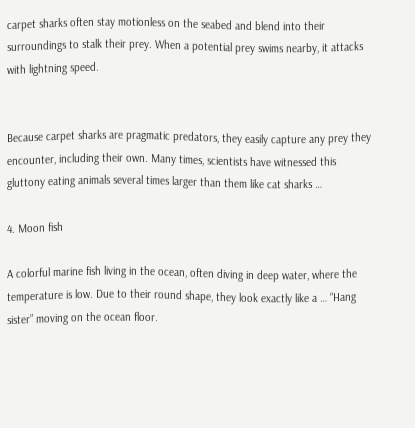carpet sharks often stay motionless on the seabed and blend into their surroundings to stalk their prey. When a potential prey swims nearby, it attacks with lightning speed.


Because carpet sharks are pragmatic predators, they easily capture any prey they encounter, including their own. Many times, scientists have witnessed this gluttony eating animals several times larger than them like cat sharks …

4. Moon fish

A colorful marine fish living in the ocean, often diving in deep water, where the temperature is low. Due to their round shape, they look exactly like a … “Hang sister” moving on the ocean floor.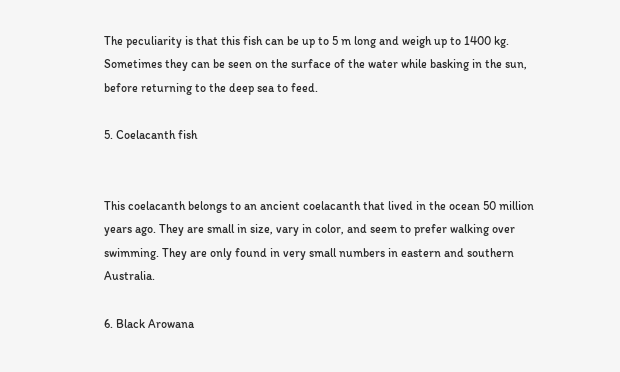The peculiarity is that this fish can be up to 5 m long and weigh up to 1400 kg. Sometimes they can be seen on the surface of the water while basking in the sun, before returning to the deep sea to feed.

5. Coelacanth fish


This coelacanth belongs to an ancient coelacanth that lived in the ocean 50 million years ago. They are small in size, vary in color, and seem to prefer walking over swimming. They are only found in very small numbers in eastern and southern Australia.

6. Black Arowana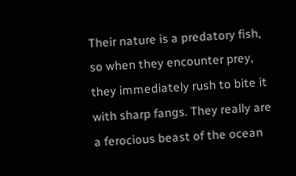Their nature is a predatory fish, so when they encounter prey, they immediately rush to bite it with sharp fangs. They really are a ferocious beast of the ocean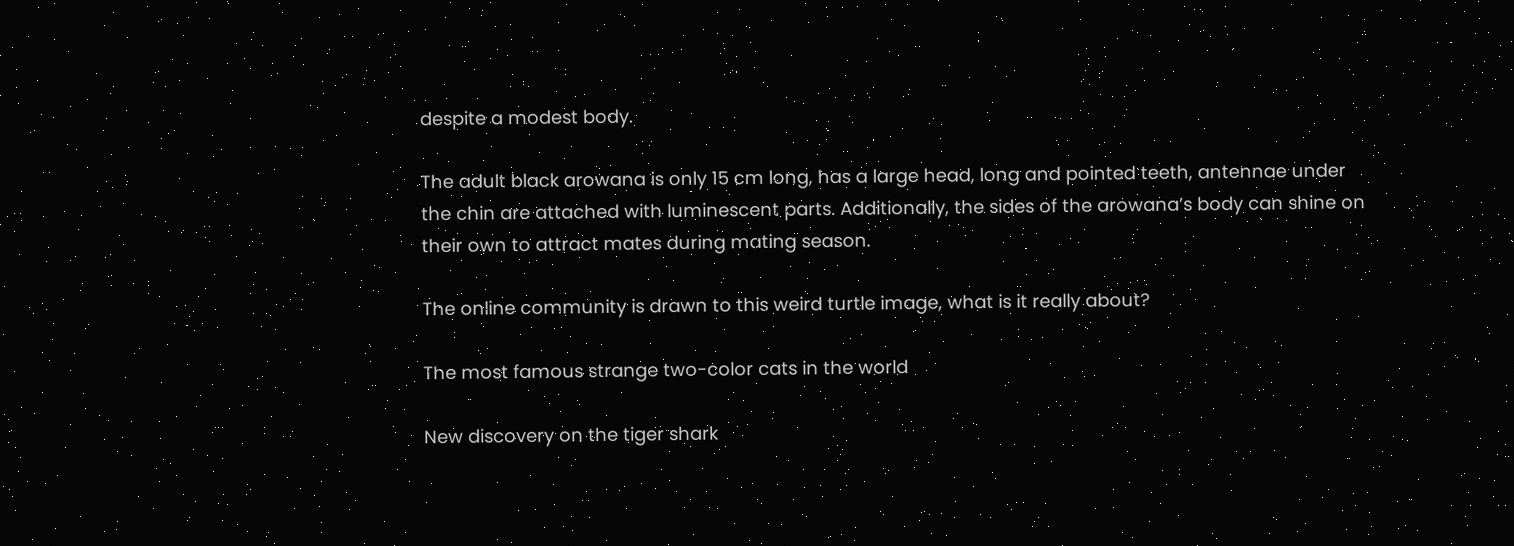despite a modest body.

The adult black arowana is only 15 cm long, has a large head, long and pointed teeth, antennae under the chin are attached with luminescent parts. Additionally, the sides of the arowana’s body can shine on their own to attract mates during mating season.

The online community is drawn to this weird turtle image, what is it really about?

The most famous strange two-color cats in the world

New discovery on the tiger shark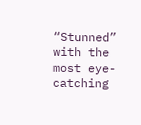“Stunned” with the most eye-catching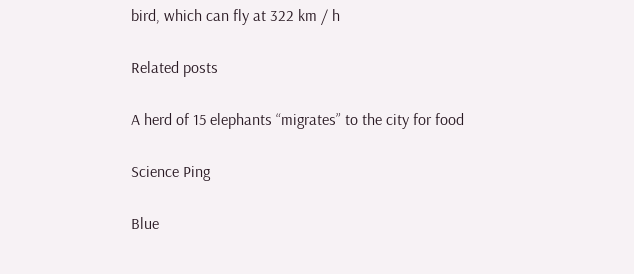bird, which can fly at 322 km / h

Related posts

A herd of 15 elephants “migrates” to the city for food

Science Ping

Blue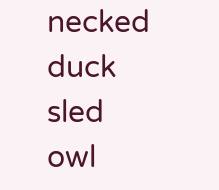necked duck sled owl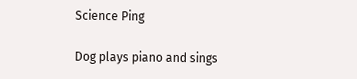Science Ping

Dog plays piano and sings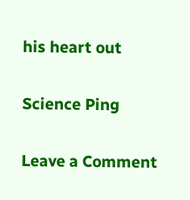his heart out

Science Ping

Leave a Comment